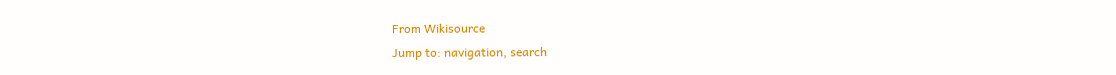From Wikisource
Jump to: navigation, search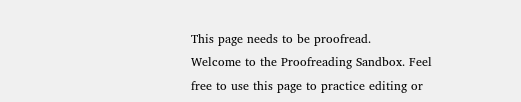This page needs to be proofread.
Welcome to the Proofreading Sandbox. Feel free to use this page to practice editing or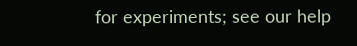for experiments; see our help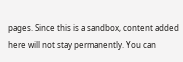pages. Since this is a sandbox, content added here will not stay permanently. You can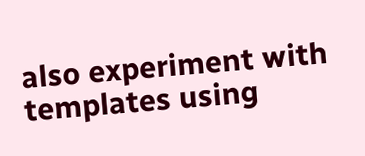also experiment with templates using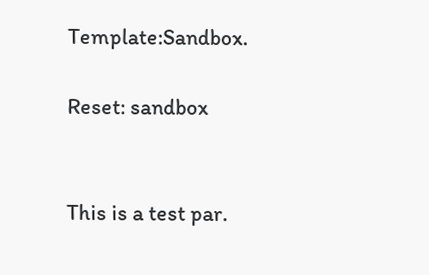Template:Sandbox.

Reset: sandbox


This is a test par.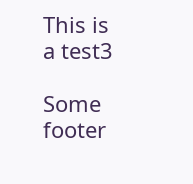This is a test3

Some footer